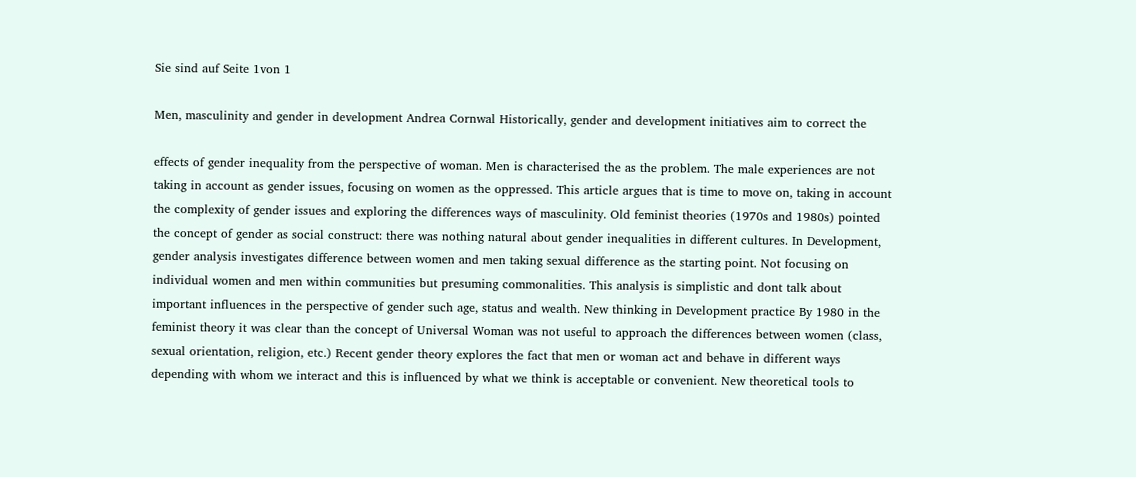Sie sind auf Seite 1von 1

Men, masculinity and gender in development Andrea Cornwal Historically, gender and development initiatives aim to correct the

effects of gender inequality from the perspective of woman. Men is characterised the as the problem. The male experiences are not taking in account as gender issues, focusing on women as the oppressed. This article argues that is time to move on, taking in account the complexity of gender issues and exploring the differences ways of masculinity. Old feminist theories (1970s and 1980s) pointed the concept of gender as social construct: there was nothing natural about gender inequalities in different cultures. In Development, gender analysis investigates difference between women and men taking sexual difference as the starting point. Not focusing on individual women and men within communities but presuming commonalities. This analysis is simplistic and dont talk about important influences in the perspective of gender such age, status and wealth. New thinking in Development practice By 1980 in the feminist theory it was clear than the concept of Universal Woman was not useful to approach the differences between women (class, sexual orientation, religion, etc.) Recent gender theory explores the fact that men or woman act and behave in different ways depending with whom we interact and this is influenced by what we think is acceptable or convenient. New theoretical tools to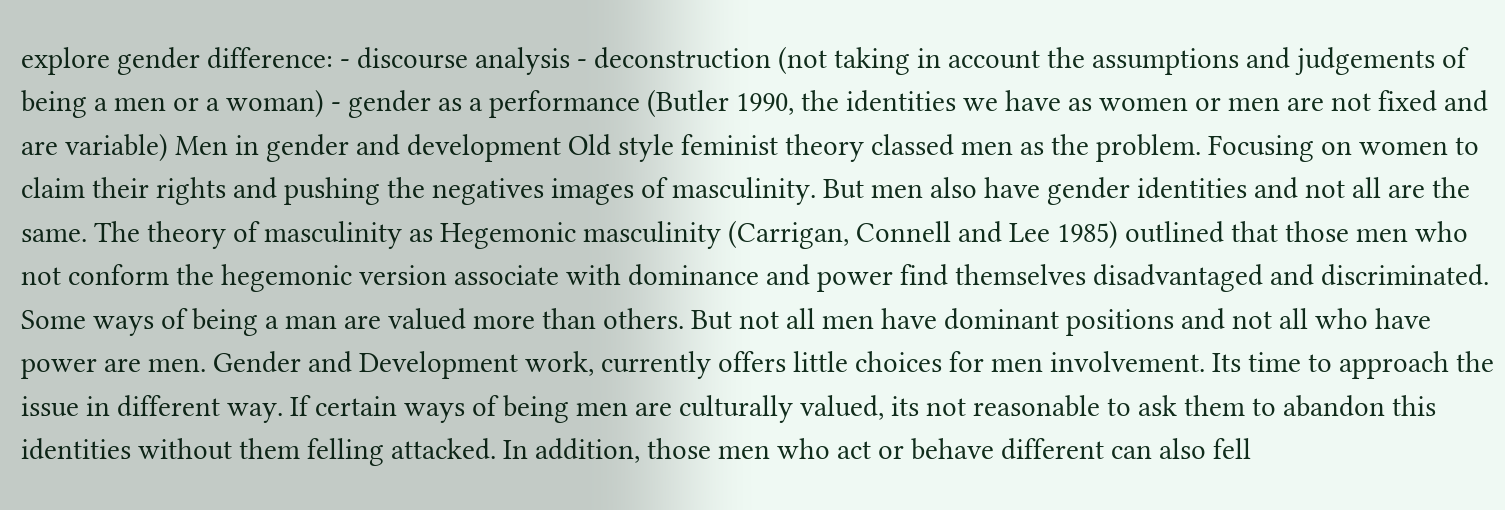explore gender difference: - discourse analysis - deconstruction (not taking in account the assumptions and judgements of being a men or a woman) - gender as a performance (Butler 1990, the identities we have as women or men are not fixed and are variable) Men in gender and development Old style feminist theory classed men as the problem. Focusing on women to claim their rights and pushing the negatives images of masculinity. But men also have gender identities and not all are the same. The theory of masculinity as Hegemonic masculinity (Carrigan, Connell and Lee 1985) outlined that those men who not conform the hegemonic version associate with dominance and power find themselves disadvantaged and discriminated. Some ways of being a man are valued more than others. But not all men have dominant positions and not all who have power are men. Gender and Development work, currently offers little choices for men involvement. Its time to approach the issue in different way. If certain ways of being men are culturally valued, its not reasonable to ask them to abandon this identities without them felling attacked. In addition, those men who act or behave different can also fell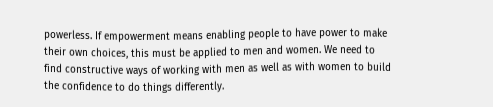powerless. If empowerment means enabling people to have power to make their own choices, this must be applied to men and women. We need to find constructive ways of working with men as well as with women to build the confidence to do things differently.